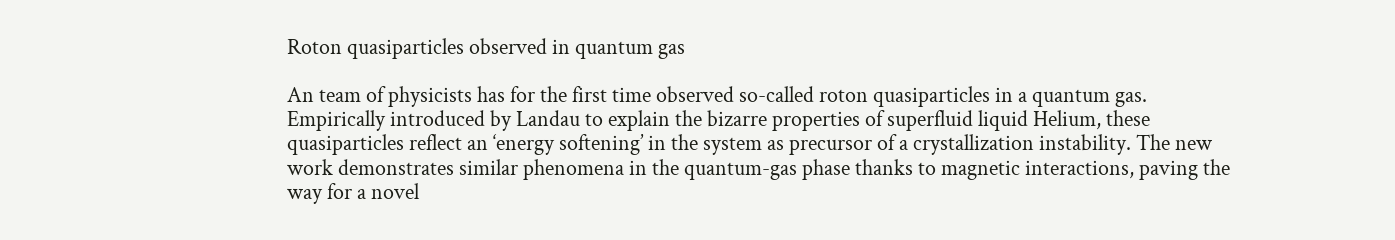Roton quasiparticles observed in quantum gas

An team of physicists has for the first time observed so-called roton quasiparticles in a quantum gas. Empirically introduced by Landau to explain the bizarre properties of superfluid liquid Helium, these quasiparticles reflect an ‘energy softening’ in the system as precursor of a crystallization instability. The new work demonstrates similar phenomena in the quantum-gas phase thanks to magnetic interactions, paving the way for a novel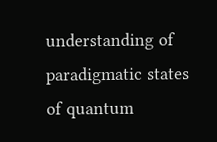understanding of paradigmatic states of quantum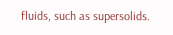fluids, such as supersolids.